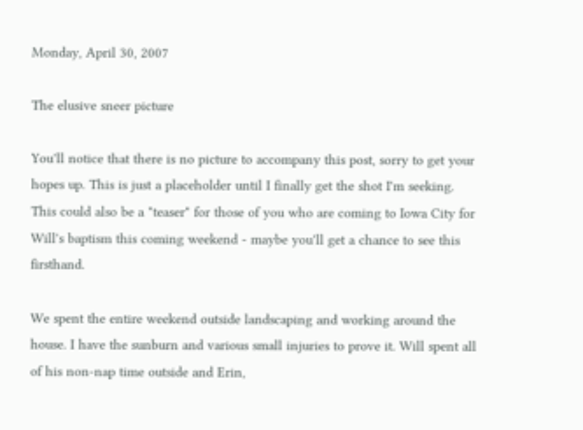Monday, April 30, 2007

The elusive sneer picture

You'll notice that there is no picture to accompany this post, sorry to get your hopes up. This is just a placeholder until I finally get the shot I'm seeking. This could also be a "teaser" for those of you who are coming to Iowa City for Will's baptism this coming weekend - maybe you'll get a chance to see this firsthand.

We spent the entire weekend outside landscaping and working around the house. I have the sunburn and various small injuries to prove it. Will spent all of his non-nap time outside and Erin,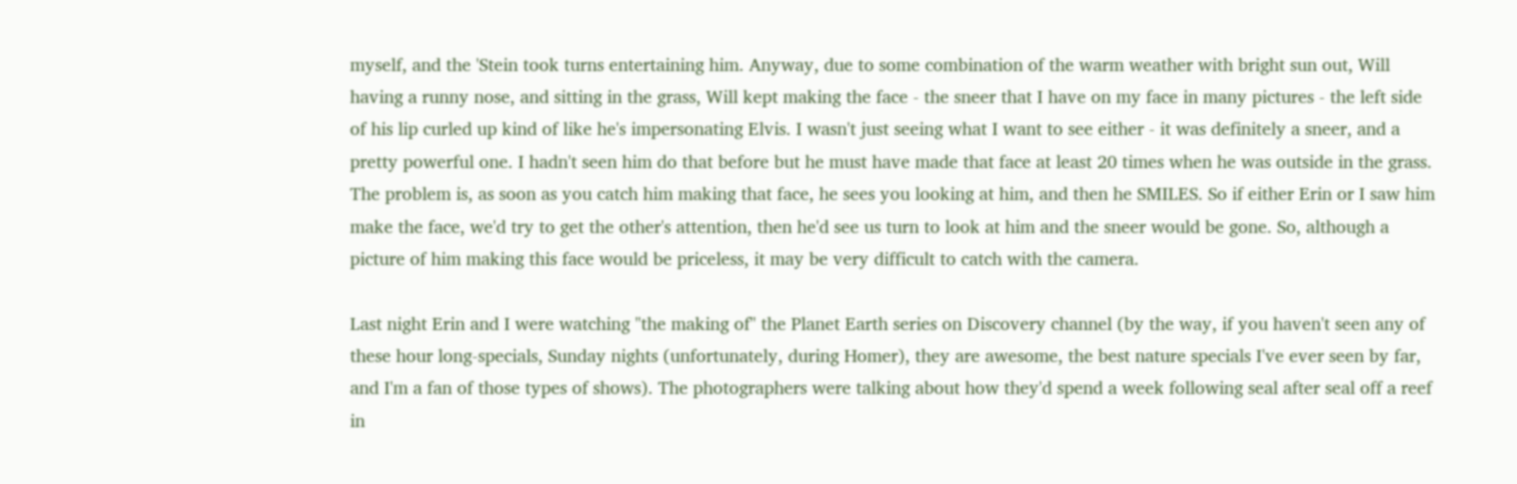myself, and the 'Stein took turns entertaining him. Anyway, due to some combination of the warm weather with bright sun out, Will having a runny nose, and sitting in the grass, Will kept making the face - the sneer that I have on my face in many pictures - the left side of his lip curled up kind of like he's impersonating Elvis. I wasn't just seeing what I want to see either - it was definitely a sneer, and a pretty powerful one. I hadn't seen him do that before but he must have made that face at least 20 times when he was outside in the grass. The problem is, as soon as you catch him making that face, he sees you looking at him, and then he SMILES. So if either Erin or I saw him make the face, we'd try to get the other's attention, then he'd see us turn to look at him and the sneer would be gone. So, although a picture of him making this face would be priceless, it may be very difficult to catch with the camera.

Last night Erin and I were watching "the making of" the Planet Earth series on Discovery channel (by the way, if you haven't seen any of these hour long-specials, Sunday nights (unfortunately, during Homer), they are awesome, the best nature specials I've ever seen by far, and I'm a fan of those types of shows). The photographers were talking about how they'd spend a week following seal after seal off a reef in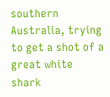southern Australia, trying to get a shot of a great white shark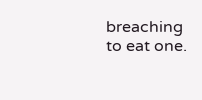breaching to eat one.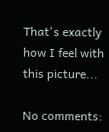That's exactly how I feel with this picture...

No comments: